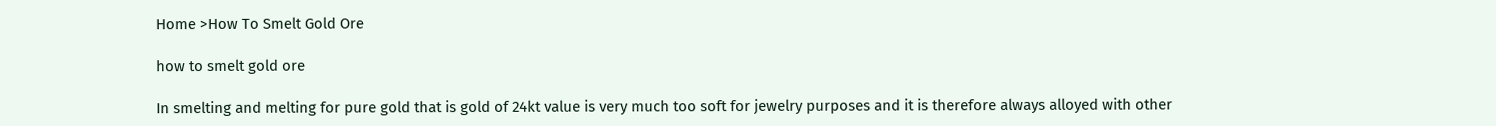Home >How To Smelt Gold Ore

how to smelt gold ore

In smelting and melting for pure gold that is gold of 24kt value is very much too soft for jewelry purposes and it is therefore always alloyed with other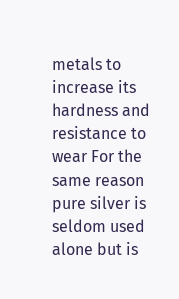metals to increase its hardness and resistance to wear For the same reason pure silver is seldom used alone but is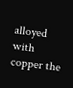alloyed with copper the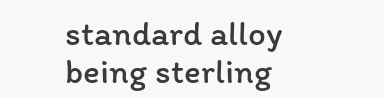standard alloy being sterling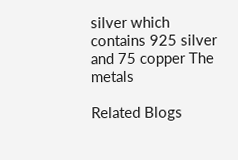silver which contains 925 silver and 75 copper The metals

Related Blogs